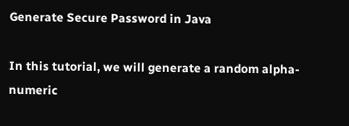Generate Secure Password in Java

In this tutorial, we will generate a random alpha-numeric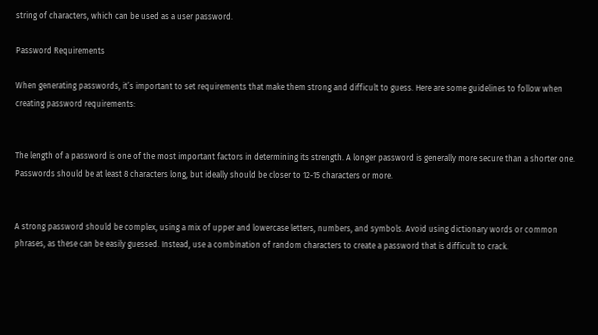string of characters, which can be used as a user password.

Password Requirements

When generating passwords, it’s important to set requirements that make them strong and difficult to guess. Here are some guidelines to follow when creating password requirements:


The length of a password is one of the most important factors in determining its strength. A longer password is generally more secure than a shorter one. Passwords should be at least 8 characters long, but ideally should be closer to 12-15 characters or more.


A strong password should be complex, using a mix of upper and lowercase letters, numbers, and symbols. Avoid using dictionary words or common phrases, as these can be easily guessed. Instead, use a combination of random characters to create a password that is difficult to crack.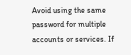Avoid using the same password for multiple accounts or services. If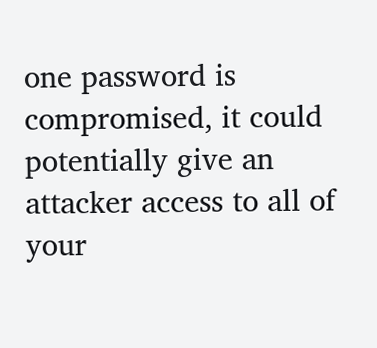one password is compromised, it could potentially give an attacker access to all of your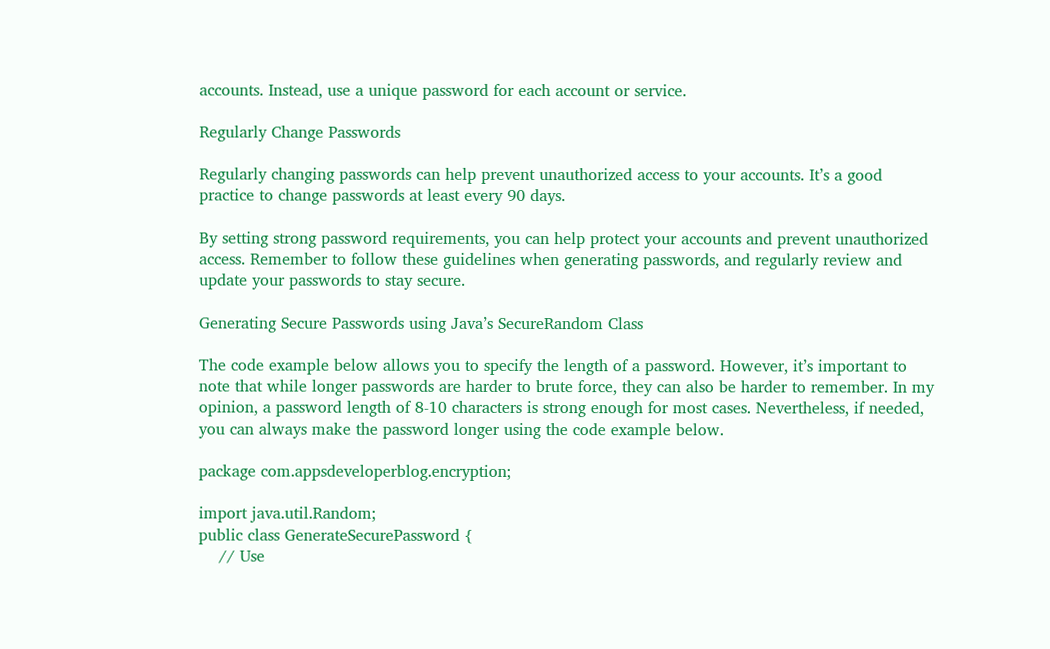accounts. Instead, use a unique password for each account or service.

Regularly Change Passwords

Regularly changing passwords can help prevent unauthorized access to your accounts. It’s a good practice to change passwords at least every 90 days.

By setting strong password requirements, you can help protect your accounts and prevent unauthorized access. Remember to follow these guidelines when generating passwords, and regularly review and update your passwords to stay secure.

Generating Secure Passwords using Java’s SecureRandom Class

The code example below allows you to specify the length of a password. However, it’s important to note that while longer passwords are harder to brute force, they can also be harder to remember. In my opinion, a password length of 8-10 characters is strong enough for most cases. Nevertheless, if needed, you can always make the password longer using the code example below.

package com.appsdeveloperblog.encryption;

import java.util.Random;
public class GenerateSecurePassword {
    // Use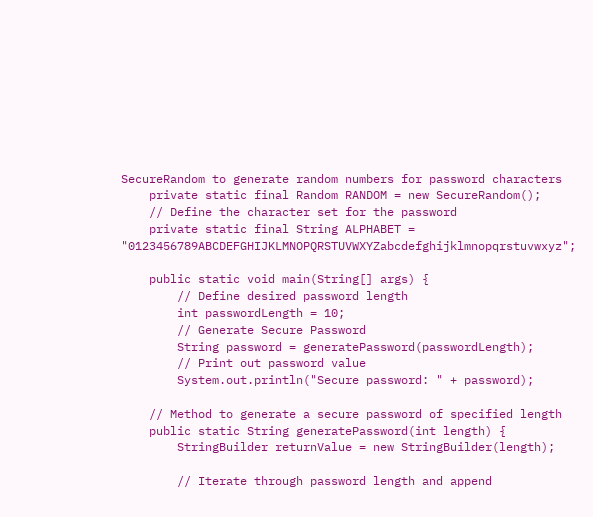SecureRandom to generate random numbers for password characters
    private static final Random RANDOM = new SecureRandom();
    // Define the character set for the password
    private static final String ALPHABET = "0123456789ABCDEFGHIJKLMNOPQRSTUVWXYZabcdefghijklmnopqrstuvwxyz";

    public static void main(String[] args) {
        // Define desired password length
        int passwordLength = 10;
        // Generate Secure Password
        String password = generatePassword(passwordLength);
        // Print out password value
        System.out.println("Secure password: " + password);

    // Method to generate a secure password of specified length
    public static String generatePassword(int length) {
        StringBuilder returnValue = new StringBuilder(length);

        // Iterate through password length and append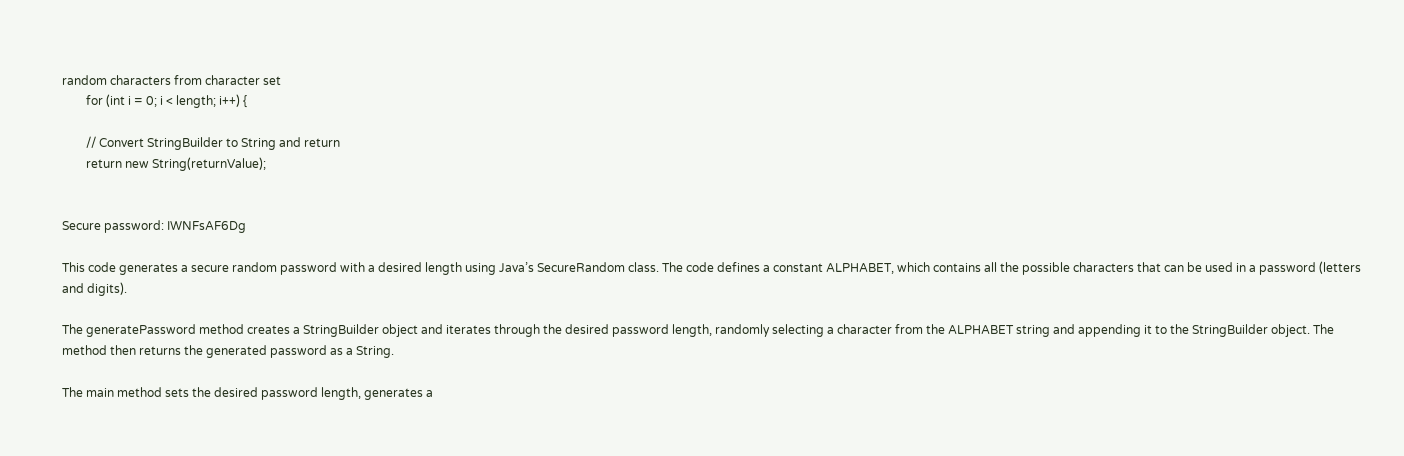random characters from character set
        for (int i = 0; i < length; i++) {

        // Convert StringBuilder to String and return
        return new String(returnValue);


Secure password: IWNFsAF6Dg

This code generates a secure random password with a desired length using Java’s SecureRandom class. The code defines a constant ALPHABET, which contains all the possible characters that can be used in a password (letters and digits).

The generatePassword method creates a StringBuilder object and iterates through the desired password length, randomly selecting a character from the ALPHABET string and appending it to the StringBuilder object. The method then returns the generated password as a String.

The main method sets the desired password length, generates a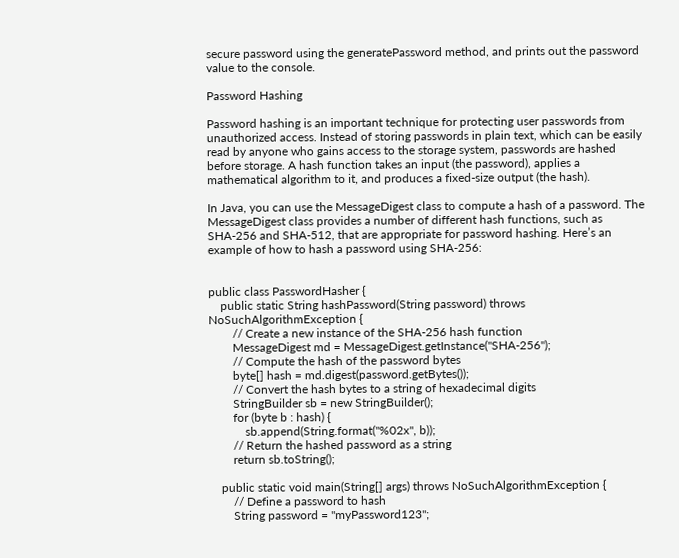secure password using the generatePassword method, and prints out the password value to the console.

Password Hashing

Password hashing is an important technique for protecting user passwords from unauthorized access. Instead of storing passwords in plain text, which can be easily read by anyone who gains access to the storage system, passwords are hashed before storage. A hash function takes an input (the password), applies a mathematical algorithm to it, and produces a fixed-size output (the hash).

In Java, you can use the MessageDigest class to compute a hash of a password. The MessageDigest class provides a number of different hash functions, such as SHA-256 and SHA-512, that are appropriate for password hashing. Here’s an example of how to hash a password using SHA-256:


public class PasswordHasher {
    public static String hashPassword(String password) throws NoSuchAlgorithmException {
        // Create a new instance of the SHA-256 hash function
        MessageDigest md = MessageDigest.getInstance("SHA-256");
        // Compute the hash of the password bytes
        byte[] hash = md.digest(password.getBytes());
        // Convert the hash bytes to a string of hexadecimal digits
        StringBuilder sb = new StringBuilder();
        for (byte b : hash) {
            sb.append(String.format("%02x", b));
        // Return the hashed password as a string
        return sb.toString();

    public static void main(String[] args) throws NoSuchAlgorithmException {
        // Define a password to hash
        String password = "myPassword123";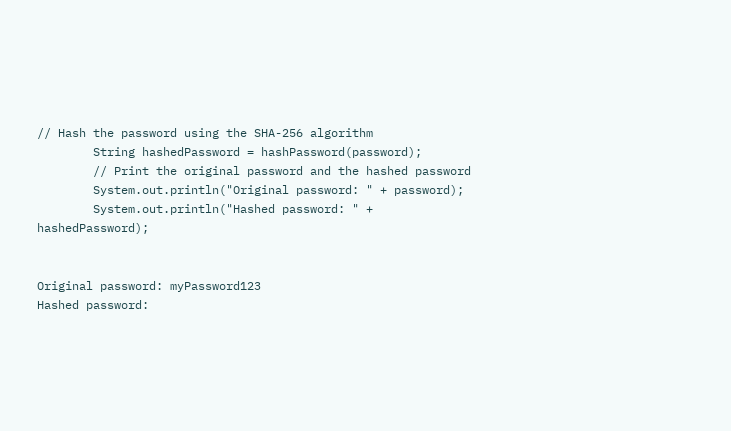// Hash the password using the SHA-256 algorithm
        String hashedPassword = hashPassword(password);
        // Print the original password and the hashed password
        System.out.println("Original password: " + password);
        System.out.println("Hashed password: " + hashedPassword);


Original password: myPassword123
Hashed password: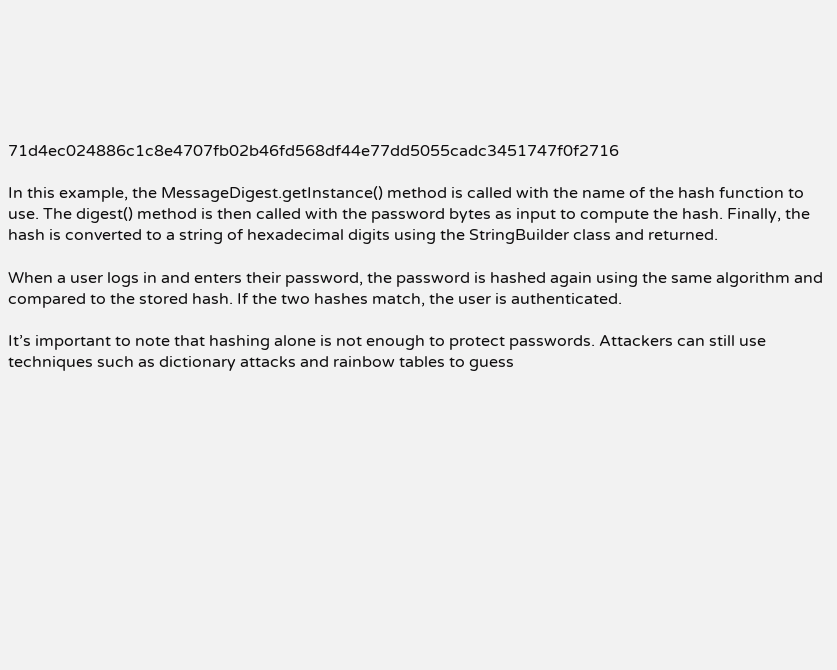71d4ec024886c1c8e4707fb02b46fd568df44e77dd5055cadc3451747f0f2716

In this example, the MessageDigest.getInstance() method is called with the name of the hash function to use. The digest() method is then called with the password bytes as input to compute the hash. Finally, the hash is converted to a string of hexadecimal digits using the StringBuilder class and returned.

When a user logs in and enters their password, the password is hashed again using the same algorithm and compared to the stored hash. If the two hashes match, the user is authenticated.

It’s important to note that hashing alone is not enough to protect passwords. Attackers can still use techniques such as dictionary attacks and rainbow tables to guess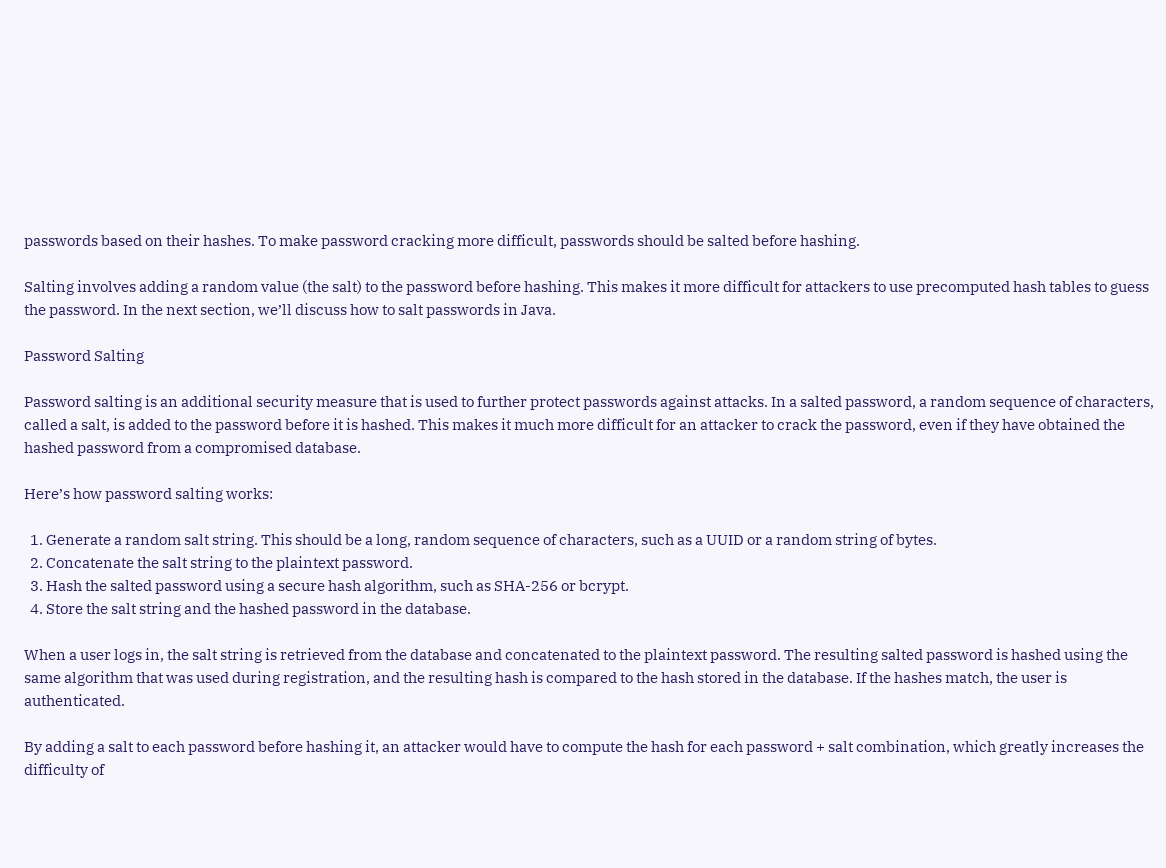passwords based on their hashes. To make password cracking more difficult, passwords should be salted before hashing.

Salting involves adding a random value (the salt) to the password before hashing. This makes it more difficult for attackers to use precomputed hash tables to guess the password. In the next section, we’ll discuss how to salt passwords in Java.

Password Salting

Password salting is an additional security measure that is used to further protect passwords against attacks. In a salted password, a random sequence of characters, called a salt, is added to the password before it is hashed. This makes it much more difficult for an attacker to crack the password, even if they have obtained the hashed password from a compromised database.

Here’s how password salting works:

  1. Generate a random salt string. This should be a long, random sequence of characters, such as a UUID or a random string of bytes.
  2. Concatenate the salt string to the plaintext password.
  3. Hash the salted password using a secure hash algorithm, such as SHA-256 or bcrypt.
  4. Store the salt string and the hashed password in the database.

When a user logs in, the salt string is retrieved from the database and concatenated to the plaintext password. The resulting salted password is hashed using the same algorithm that was used during registration, and the resulting hash is compared to the hash stored in the database. If the hashes match, the user is authenticated.

By adding a salt to each password before hashing it, an attacker would have to compute the hash for each password + salt combination, which greatly increases the difficulty of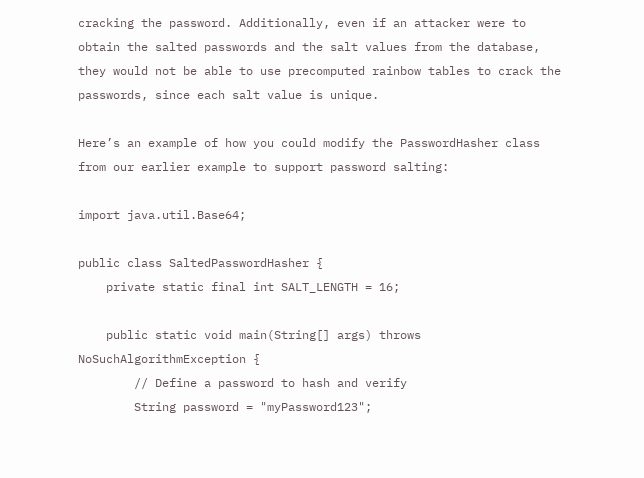cracking the password. Additionally, even if an attacker were to obtain the salted passwords and the salt values from the database, they would not be able to use precomputed rainbow tables to crack the passwords, since each salt value is unique.

Here’s an example of how you could modify the PasswordHasher class from our earlier example to support password salting:

import java.util.Base64;

public class SaltedPasswordHasher {
    private static final int SALT_LENGTH = 16;

    public static void main(String[] args) throws NoSuchAlgorithmException {
        // Define a password to hash and verify
        String password = "myPassword123";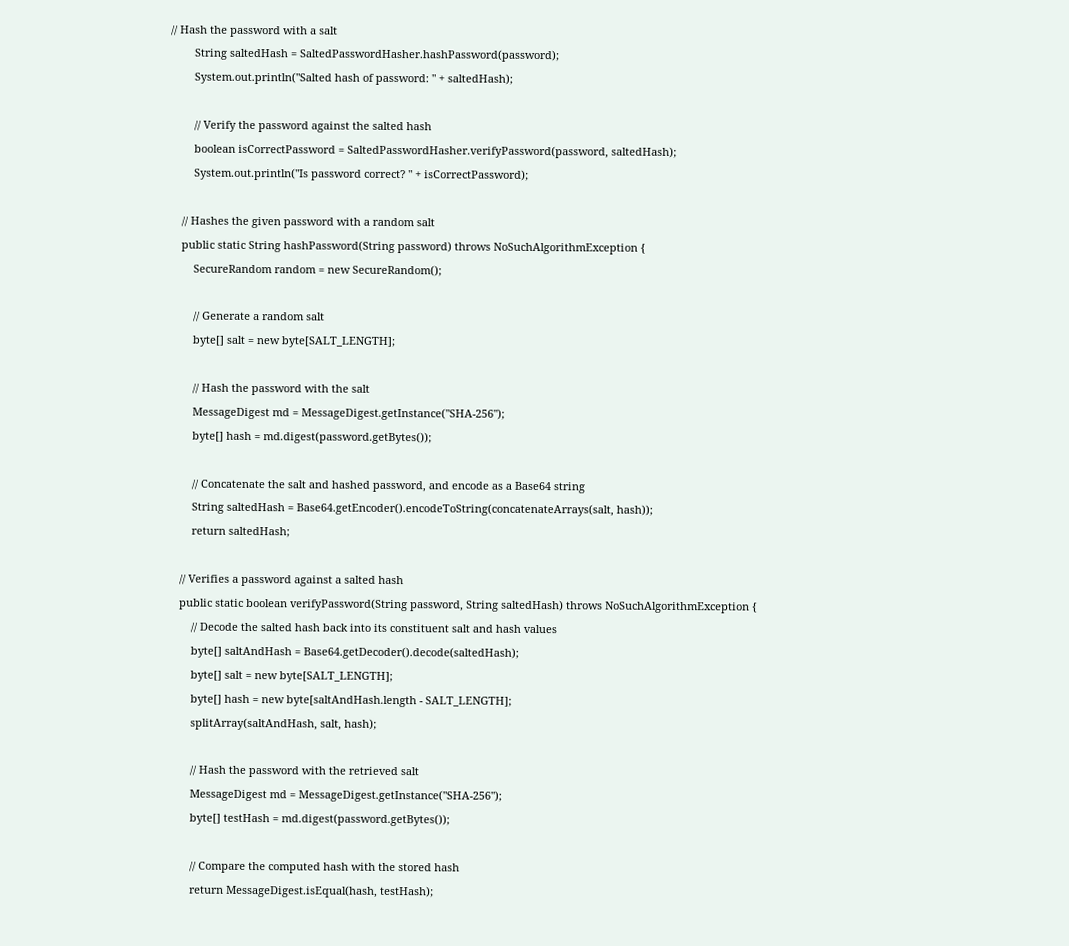// Hash the password with a salt
        String saltedHash = SaltedPasswordHasher.hashPassword(password);
        System.out.println("Salted hash of password: " + saltedHash);

        // Verify the password against the salted hash
        boolean isCorrectPassword = SaltedPasswordHasher.verifyPassword(password, saltedHash);
        System.out.println("Is password correct? " + isCorrectPassword);

    // Hashes the given password with a random salt
    public static String hashPassword(String password) throws NoSuchAlgorithmException {
        SecureRandom random = new SecureRandom();

        // Generate a random salt
        byte[] salt = new byte[SALT_LENGTH];

        // Hash the password with the salt
        MessageDigest md = MessageDigest.getInstance("SHA-256");
        byte[] hash = md.digest(password.getBytes());

        // Concatenate the salt and hashed password, and encode as a Base64 string
        String saltedHash = Base64.getEncoder().encodeToString(concatenateArrays(salt, hash));
        return saltedHash;

    // Verifies a password against a salted hash
    public static boolean verifyPassword(String password, String saltedHash) throws NoSuchAlgorithmException {
        // Decode the salted hash back into its constituent salt and hash values
        byte[] saltAndHash = Base64.getDecoder().decode(saltedHash);
        byte[] salt = new byte[SALT_LENGTH];
        byte[] hash = new byte[saltAndHash.length - SALT_LENGTH];
        splitArray(saltAndHash, salt, hash);

        // Hash the password with the retrieved salt
        MessageDigest md = MessageDigest.getInstance("SHA-256");
        byte[] testHash = md.digest(password.getBytes());

        // Compare the computed hash with the stored hash
        return MessageDigest.isEqual(hash, testHash);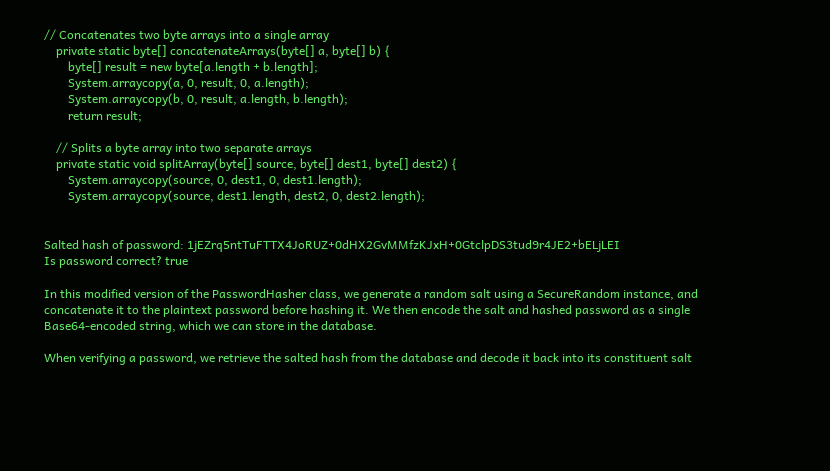// Concatenates two byte arrays into a single array
    private static byte[] concatenateArrays(byte[] a, byte[] b) {
        byte[] result = new byte[a.length + b.length];
        System.arraycopy(a, 0, result, 0, a.length);
        System.arraycopy(b, 0, result, a.length, b.length);
        return result;

    // Splits a byte array into two separate arrays
    private static void splitArray(byte[] source, byte[] dest1, byte[] dest2) {
        System.arraycopy(source, 0, dest1, 0, dest1.length);
        System.arraycopy(source, dest1.length, dest2, 0, dest2.length);


Salted hash of password: 1jEZrq5ntTuFTTX4JoRUZ+0dHX2GvMMfzKJxH+0GtclpDS3tud9r4JE2+bELjLEI
Is password correct? true

In this modified version of the PasswordHasher class, we generate a random salt using a SecureRandom instance, and concatenate it to the plaintext password before hashing it. We then encode the salt and hashed password as a single Base64-encoded string, which we can store in the database.

When verifying a password, we retrieve the salted hash from the database and decode it back into its constituent salt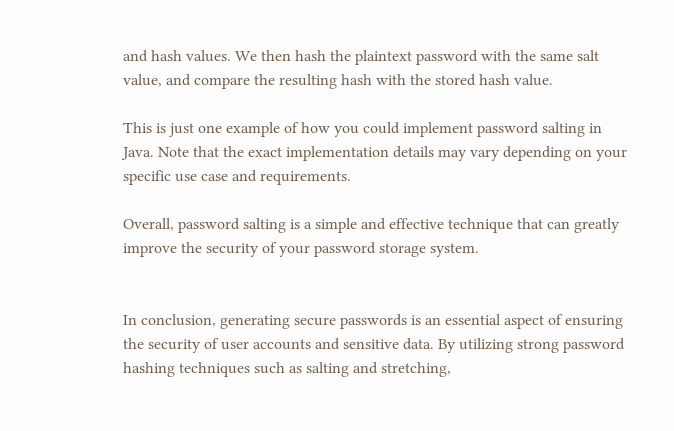and hash values. We then hash the plaintext password with the same salt value, and compare the resulting hash with the stored hash value.

This is just one example of how you could implement password salting in Java. Note that the exact implementation details may vary depending on your specific use case and requirements.

Overall, password salting is a simple and effective technique that can greatly improve the security of your password storage system.


In conclusion, generating secure passwords is an essential aspect of ensuring the security of user accounts and sensitive data. By utilizing strong password hashing techniques such as salting and stretching,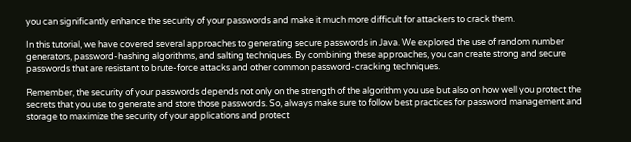you can significantly enhance the security of your passwords and make it much more difficult for attackers to crack them.

In this tutorial, we have covered several approaches to generating secure passwords in Java. We explored the use of random number generators, password-hashing algorithms, and salting techniques. By combining these approaches, you can create strong and secure passwords that are resistant to brute-force attacks and other common password-cracking techniques.

Remember, the security of your passwords depends not only on the strength of the algorithm you use but also on how well you protect the secrets that you use to generate and store those passwords. So, always make sure to follow best practices for password management and storage to maximize the security of your applications and protect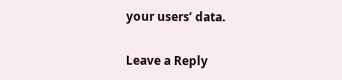your users’ data.

Leave a Reply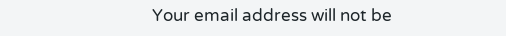Your email address will not be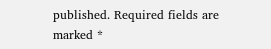published. Required fields are marked *